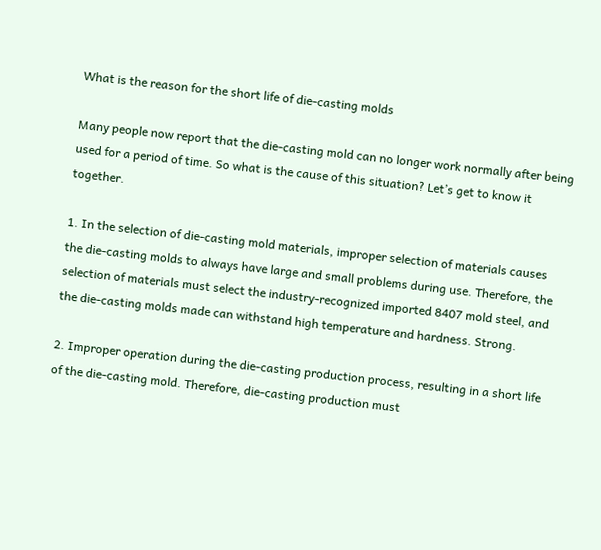What is the reason for the short life of die-casting molds

Many people now report that the die-casting mold can no longer work normally after being used for a period of time. So what is the cause of this situation? Let’s get to know it together.

1. In the selection of die-casting mold materials, improper selection of materials causes the die-casting molds to always have large and small problems during use. Therefore, the selection of materials must select the industry-recognized imported 8407 mold steel, and the die-casting molds made can withstand high temperature and hardness. Strong.

2. Improper operation during the die-casting production process, resulting in a short life of the die-casting mold. Therefore, die-casting production must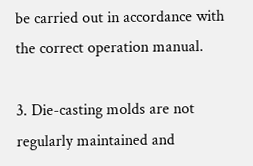be carried out in accordance with the correct operation manual.

3. Die-casting molds are not regularly maintained and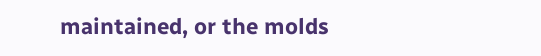maintained, or the molds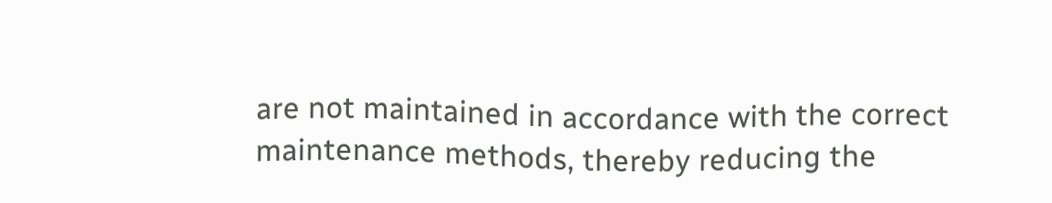are not maintained in accordance with the correct maintenance methods, thereby reducing the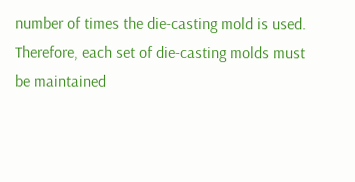number of times the die-casting mold is used. Therefore, each set of die-casting molds must be maintained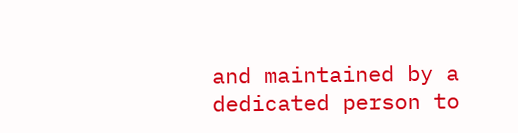and maintained by a dedicated person to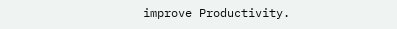improve Productivity.